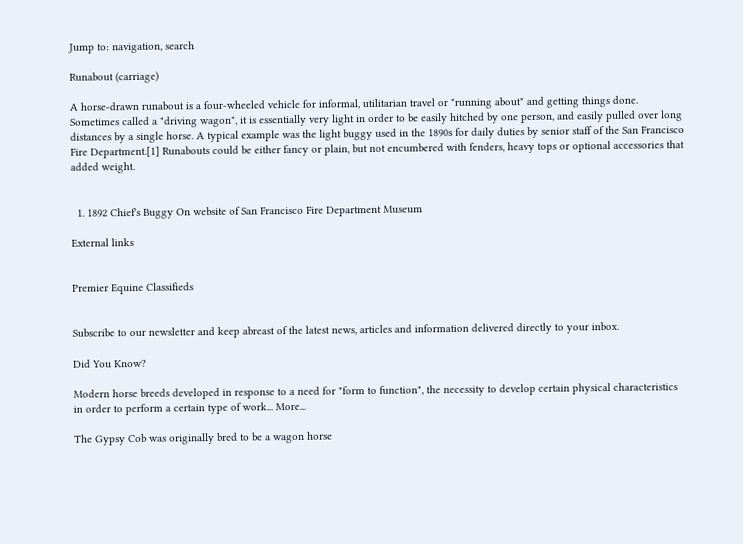Jump to: navigation, search

Runabout (carriage)

A horse-drawn runabout is a four-wheeled vehicle for informal, utilitarian travel or "running about" and getting things done. Sometimes called a "driving wagon", it is essentially very light in order to be easily hitched by one person, and easily pulled over long distances by a single horse. A typical example was the light buggy used in the 1890s for daily duties by senior staff of the San Francisco Fire Department.[1] Runabouts could be either fancy or plain, but not encumbered with fenders, heavy tops or optional accessories that added weight.


  1. 1892 Chief's Buggy On website of San Francisco Fire Department Museum

External links


Premier Equine Classifieds


Subscribe to our newsletter and keep abreast of the latest news, articles and information delivered directly to your inbox.

Did You Know?

Modern horse breeds developed in response to a need for "form to function", the necessity to develop certain physical characteristics in order to perform a certain type of work... More...

The Gypsy Cob was originally bred to be a wagon horse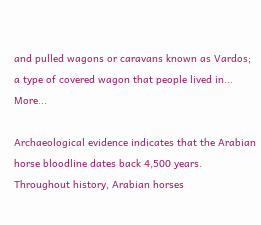and pulled wagons or caravans known as Vardos; a type of covered wagon that people lived in... More...

Archaeological evidence indicates that the Arabian horse bloodline dates back 4,500 years. Throughout history, Arabian horses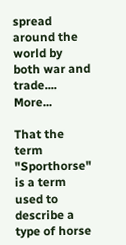spread around the world by both war and trade.... More...

That the term "Sporthorse" is a term used to describe a type of horse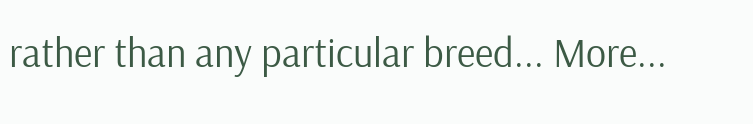rather than any particular breed... More...